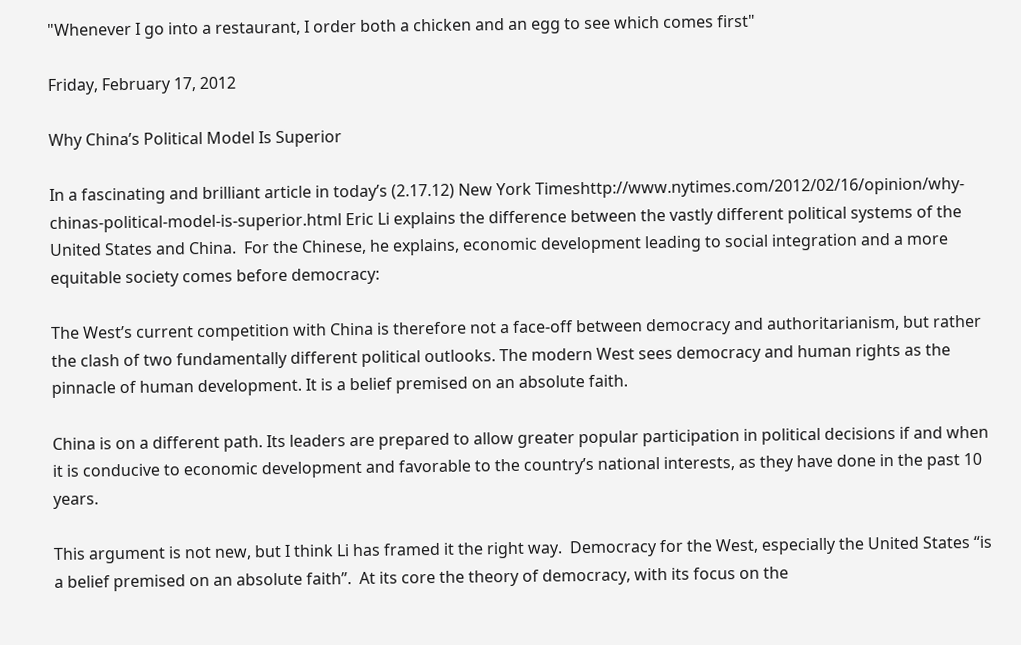"Whenever I go into a restaurant, I order both a chicken and an egg to see which comes first"

Friday, February 17, 2012

Why China’s Political Model Is Superior

In a fascinating and brilliant article in today’s (2.17.12) New York Timeshttp://www.nytimes.com/2012/02/16/opinion/why-chinas-political-model-is-superior.html Eric Li explains the difference between the vastly different political systems of the United States and China.  For the Chinese, he explains, economic development leading to social integration and a more equitable society comes before democracy:

The West’s current competition with China is therefore not a face-off between democracy and authoritarianism, but rather the clash of two fundamentally different political outlooks. The modern West sees democracy and human rights as the pinnacle of human development. It is a belief premised on an absolute faith.

China is on a different path. Its leaders are prepared to allow greater popular participation in political decisions if and when it is conducive to economic development and favorable to the country’s national interests, as they have done in the past 10 years.

This argument is not new, but I think Li has framed it the right way.  Democracy for the West, especially the United States “is a belief premised on an absolute faith”.  At its core the theory of democracy, with its focus on the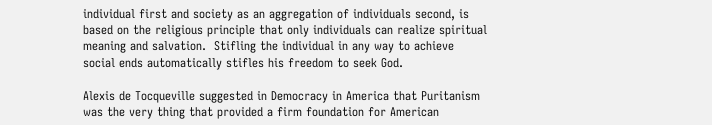individual first and society as an aggregation of individuals second, is based on the religious principle that only individuals can realize spiritual meaning and salvation.  Stifling the individual in any way to achieve social ends automatically stifles his freedom to seek God.

Alexis de Tocqueville suggested in Democracy in America that Puritanism was the very thing that provided a firm foundation for American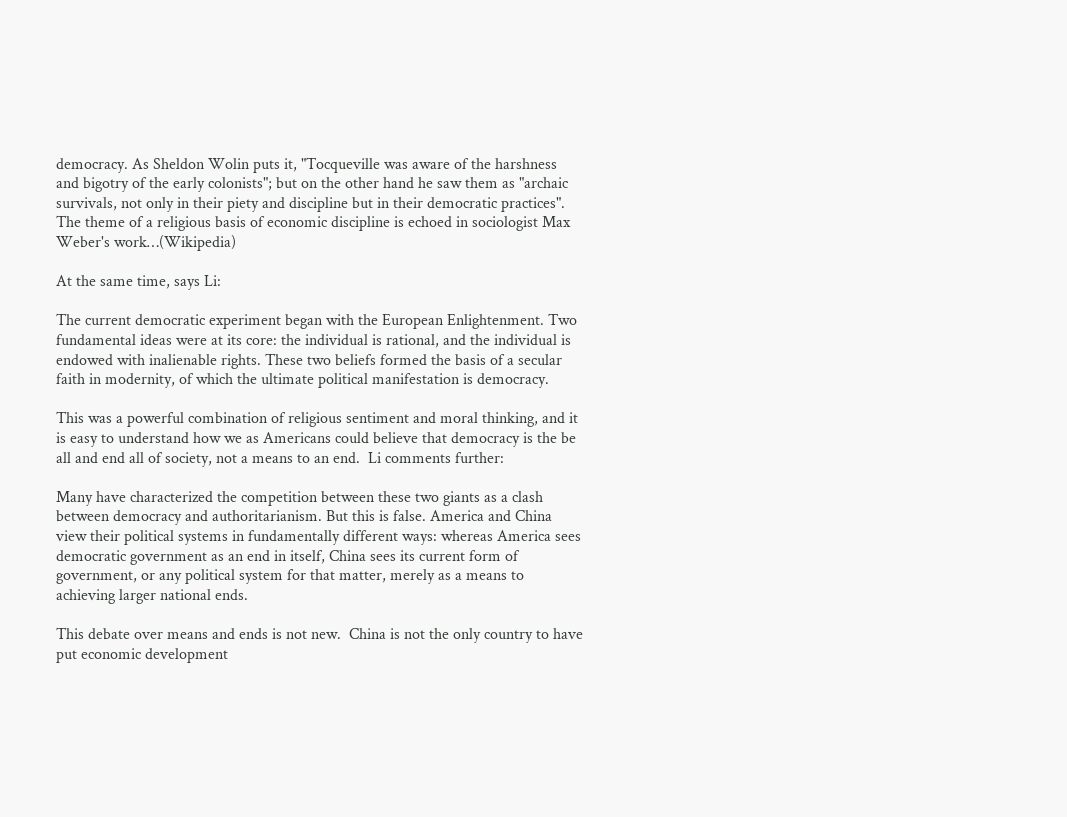democracy. As Sheldon Wolin puts it, "Tocqueville was aware of the harshness and bigotry of the early colonists"; but on the other hand he saw them as "archaic survivals, not only in their piety and discipline but in their democratic practices". The theme of a religious basis of economic discipline is echoed in sociologist Max Weber's work…(Wikipedia)

At the same time, says Li:

The current democratic experiment began with the European Enlightenment. Two fundamental ideas were at its core: the individual is rational, and the individual is endowed with inalienable rights. These two beliefs formed the basis of a secular faith in modernity, of which the ultimate political manifestation is democracy.

This was a powerful combination of religious sentiment and moral thinking, and it is easy to understand how we as Americans could believe that democracy is the be all and end all of society, not a means to an end.  Li comments further:

Many have characterized the competition between these two giants as a clash between democracy and authoritarianism. But this is false. America and China view their political systems in fundamentally different ways: whereas America sees democratic government as an end in itself, China sees its current form of government, or any political system for that matter, merely as a means to achieving larger national ends.

This debate over means and ends is not new.  China is not the only country to have put economic development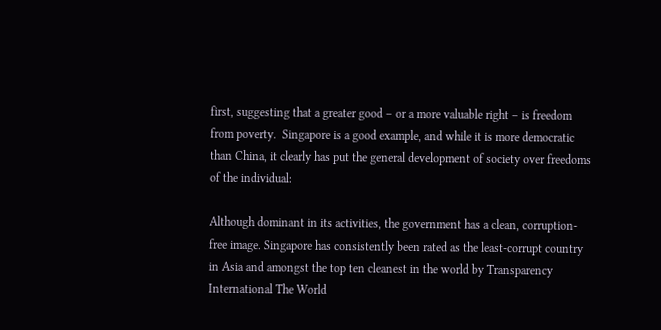first, suggesting that a greater good – or a more valuable right – is freedom from poverty.  Singapore is a good example, and while it is more democratic than China, it clearly has put the general development of society over freedoms of the individual:

Although dominant in its activities, the government has a clean, corruption-free image. Singapore has consistently been rated as the least-corrupt country in Asia and amongst the top ten cleanest in the world by Transparency International The World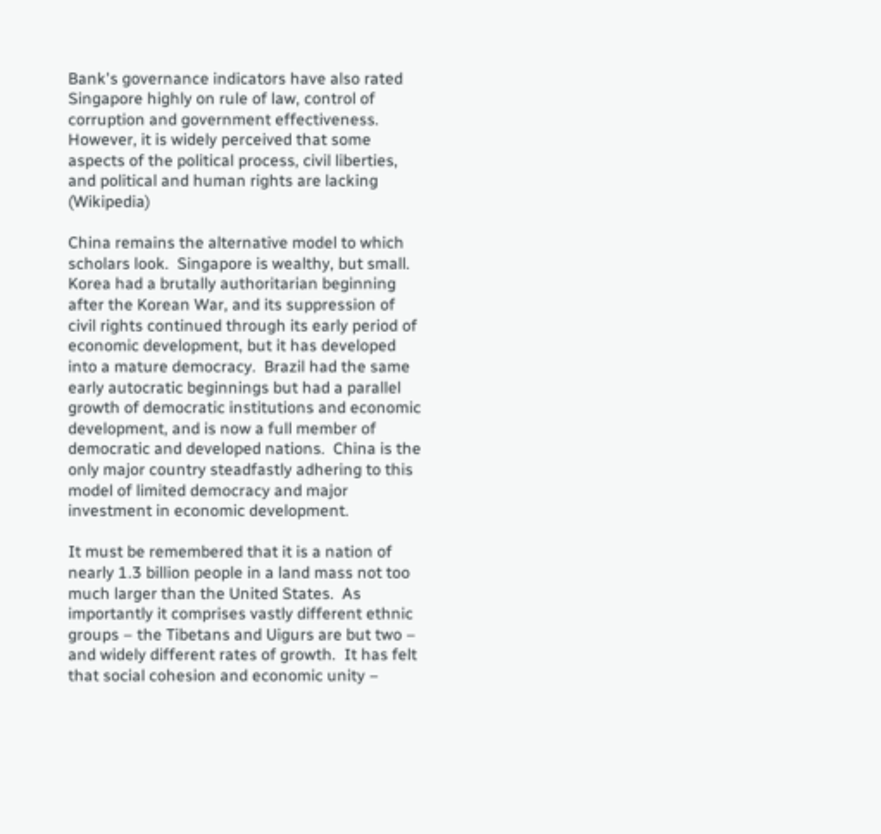Bank's governance indicators have also rated Singapore highly on rule of law, control of corruption and government effectiveness. However, it is widely perceived that some aspects of the political process, civil liberties, and political and human rights are lacking (Wikipedia)

China remains the alternative model to which scholars look.  Singapore is wealthy, but small.  Korea had a brutally authoritarian beginning after the Korean War, and its suppression of civil rights continued through its early period of economic development, but it has developed into a mature democracy.  Brazil had the same early autocratic beginnings but had a parallel growth of democratic institutions and economic development, and is now a full member of democratic and developed nations.  China is the only major country steadfastly adhering to this model of limited democracy and major investment in economic development.

It must be remembered that it is a nation of nearly 1.3 billion people in a land mass not too much larger than the United States.  As importantly it comprises vastly different ethnic groups – the Tibetans and Uigurs are but two – and widely different rates of growth.  It has felt that social cohesion and economic unity –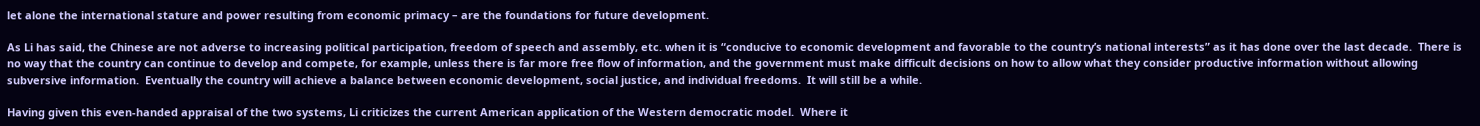let alone the international stature and power resulting from economic primacy – are the foundations for future development.

As Li has said, the Chinese are not adverse to increasing political participation, freedom of speech and assembly, etc. when it is “conducive to economic development and favorable to the country’s national interests” as it has done over the last decade.  There is no way that the country can continue to develop and compete, for example, unless there is far more free flow of information, and the government must make difficult decisions on how to allow what they consider productive information without allowing subversive information.  Eventually the country will achieve a balance between economic development, social justice, and individual freedoms.  It will still be a while.

Having given this even-handed appraisal of the two systems, Li criticizes the current American application of the Western democratic model.  Where it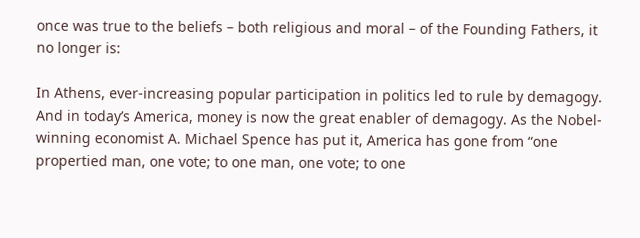once was true to the beliefs – both religious and moral – of the Founding Fathers, it no longer is:

In Athens, ever-increasing popular participation in politics led to rule by demagogy. And in today’s America, money is now the great enabler of demagogy. As the Nobel-winning economist A. Michael Spence has put it, America has gone from “one propertied man, one vote; to one man, one vote; to one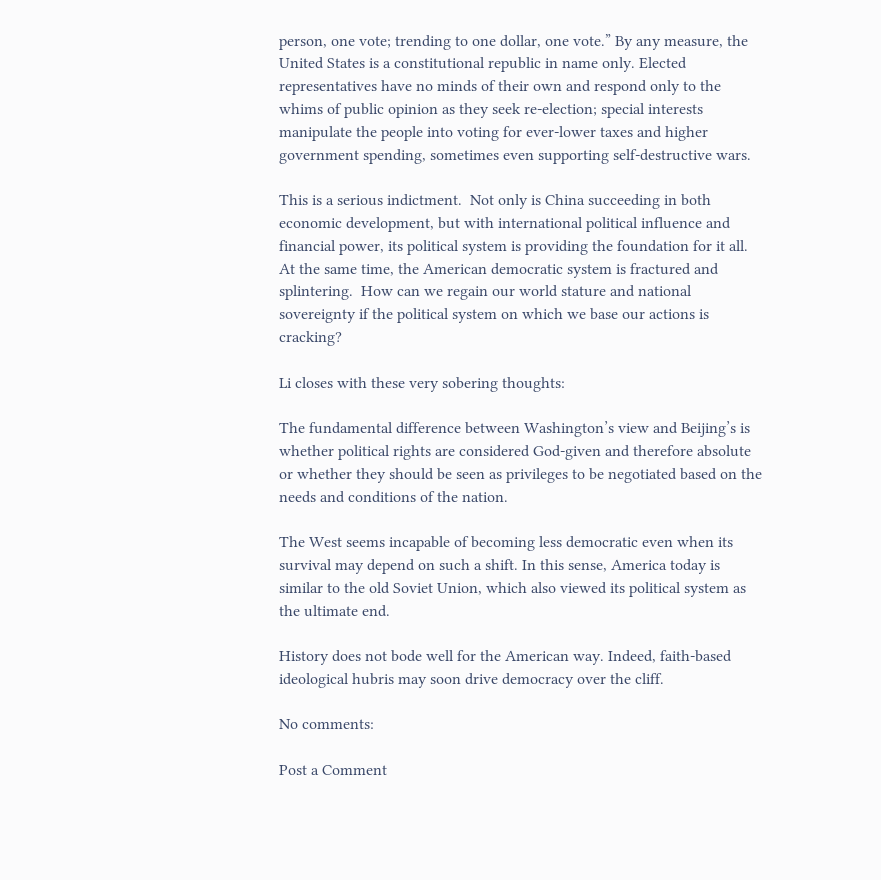person, one vote; trending to one dollar, one vote.” By any measure, the United States is a constitutional republic in name only. Elected representatives have no minds of their own and respond only to the whims of public opinion as they seek re-election; special interests manipulate the people into voting for ever-lower taxes and higher government spending, sometimes even supporting self-destructive wars.

This is a serious indictment.  Not only is China succeeding in both economic development, but with international political influence and financial power, its political system is providing the foundation for it all.  At the same time, the American democratic system is fractured and splintering.  How can we regain our world stature and national sovereignty if the political system on which we base our actions is cracking?

Li closes with these very sobering thoughts:

The fundamental difference between Washington’s view and Beijing’s is whether political rights are considered God-given and therefore absolute or whether they should be seen as privileges to be negotiated based on the needs and conditions of the nation.

The West seems incapable of becoming less democratic even when its survival may depend on such a shift. In this sense, America today is similar to the old Soviet Union, which also viewed its political system as the ultimate end.

History does not bode well for the American way. Indeed, faith-based ideological hubris may soon drive democracy over the cliff.

No comments:

Post a Comment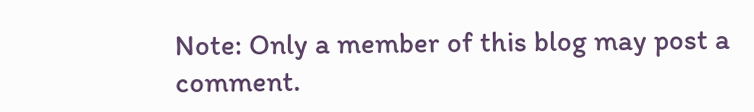Note: Only a member of this blog may post a comment.